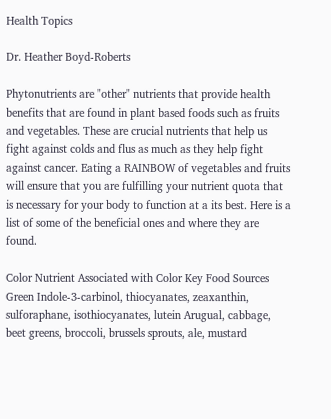Health Topics

Dr. Heather Boyd-Roberts

Phytonutrients are "other" nutrients that provide health benefits that are found in plant based foods such as fruits and vegetables. These are crucial nutrients that help us fight against colds and flus as much as they help fight against cancer. Eating a RAINBOW of vegetables and fruits will ensure that you are fulfilling your nutrient quota that is necessary for your body to function at a its best. Here is a list of some of the beneficial ones and where they are found.

Color Nutrient Associated with Color Key Food Sources
Green Indole-3-carbinol, thiocyanates, zeaxanthin, sulforaphane, isothiocyanates, lutein Arugual, cabbage, beet greens, broccoli, brussels sprouts, ale, mustard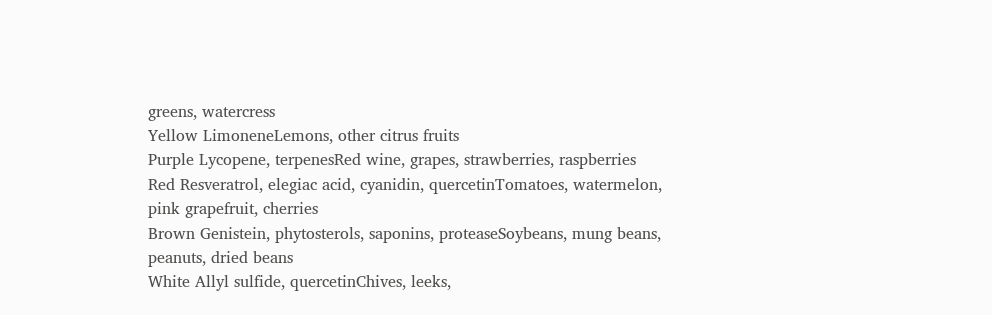greens, watercress
Yellow LimoneneLemons, other citrus fruits
Purple Lycopene, terpenesRed wine, grapes, strawberries, raspberries
Red Resveratrol, elegiac acid, cyanidin, quercetinTomatoes, watermelon, pink grapefruit, cherries
Brown Genistein, phytosterols, saponins, proteaseSoybeans, mung beans, peanuts, dried beans
White Allyl sulfide, quercetinChives, leeks,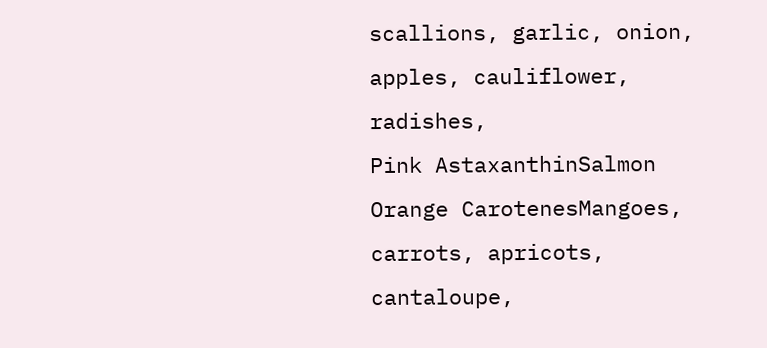scallions, garlic, onion, apples, cauliflower, radishes,
Pink AstaxanthinSalmon
Orange CarotenesMangoes, carrots, apricots, cantaloupe,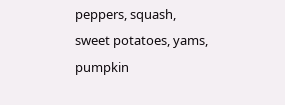peppers, squash, sweet potatoes, yams, pumpkin